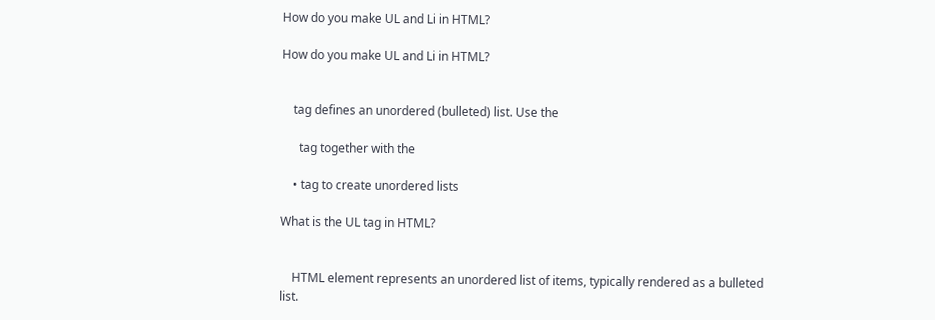How do you make UL and Li in HTML?

How do you make UL and Li in HTML?


    tag defines an unordered (bulleted) list. Use the

      tag together with the

    • tag to create unordered lists

What is the UL tag in HTML?


    HTML element represents an unordered list of items, typically rendered as a bulleted list.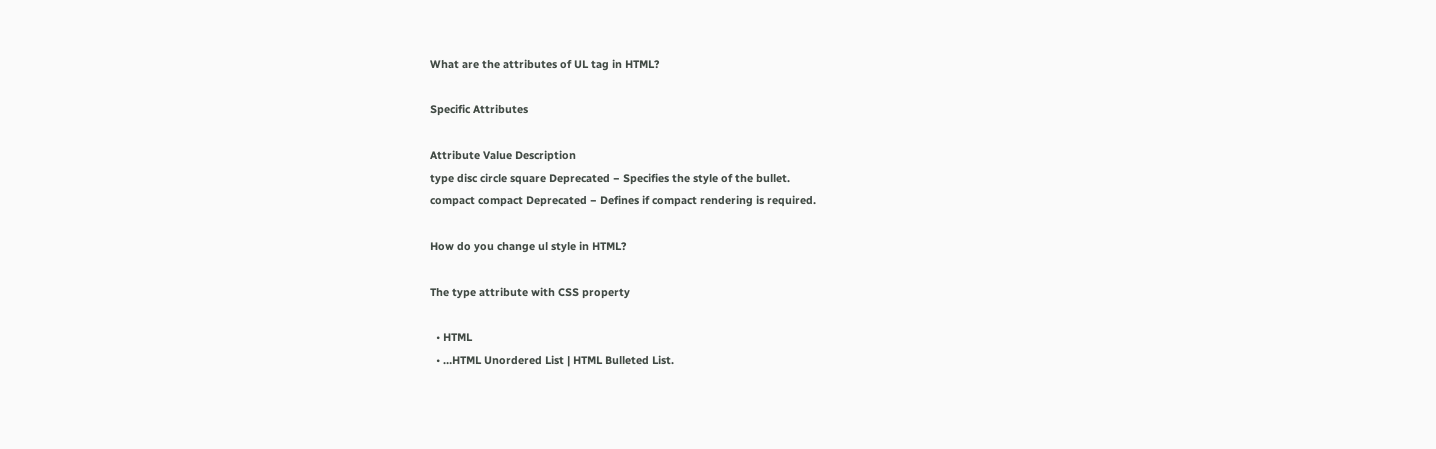What are the attributes of UL tag in HTML?

Specific Attributes

Attribute Value Description
type disc circle square Deprecated − Specifies the style of the bullet.
compact compact Deprecated − Defines if compact rendering is required.

How do you change ul style in HTML?

The type attribute with CSS property

  • HTML
  • …HTML Unordered List | HTML Bulleted List.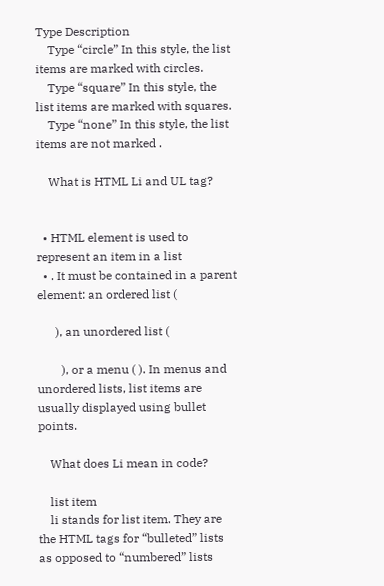Type Description
    Type “circle” In this style, the list items are marked with circles.
    Type “square” In this style, the list items are marked with squares.
    Type “none” In this style, the list items are not marked .

    What is HTML Li and UL tag?


  • HTML element is used to represent an item in a list
  • . It must be contained in a parent element: an ordered list (

      ), an unordered list (

        ), or a menu ( ). In menus and unordered lists, list items are usually displayed using bullet points.

    What does Li mean in code?

    list item
    li stands for list item. They are the HTML tags for “bulleted” lists as opposed to “numbered” lists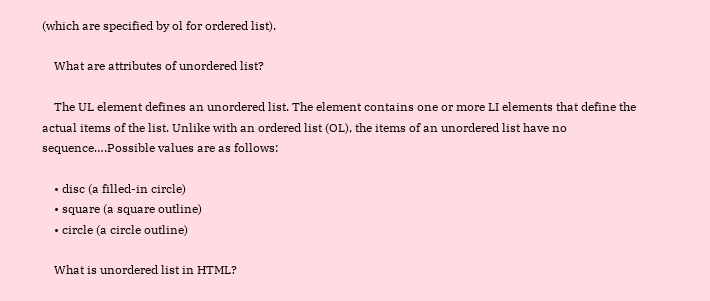(which are specified by ol for ordered list).

    What are attributes of unordered list?

    The UL element defines an unordered list. The element contains one or more LI elements that define the actual items of the list. Unlike with an ordered list (OL), the items of an unordered list have no sequence….Possible values are as follows:

    • disc (a filled-in circle)
    • square (a square outline)
    • circle (a circle outline)

    What is unordered list in HTML?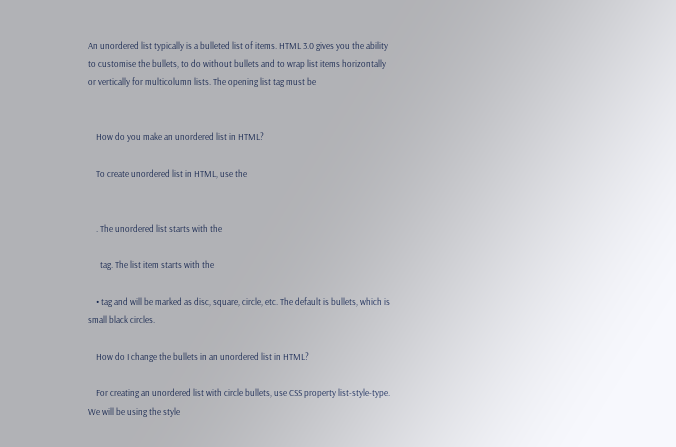An unordered list typically is a bulleted list of items. HTML 3.0 gives you the ability to customise the bullets, to do without bullets and to wrap list items horizontally or vertically for multicolumn lists. The opening list tag must be


    How do you make an unordered list in HTML?

    To create unordered list in HTML, use the


    . The unordered list starts with the

      tag. The list item starts with the

    • tag and will be marked as disc, square, circle, etc. The default is bullets, which is small black circles.

    How do I change the bullets in an unordered list in HTML?

    For creating an unordered list with circle bullets, use CSS property list-style-type. We will be using the style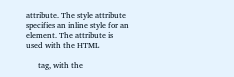attribute. The style attribute specifies an inline style for an element. The attribute is used with the HTML

      tag, with the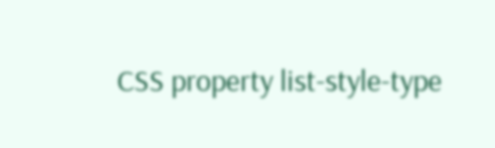CSS property list-style-type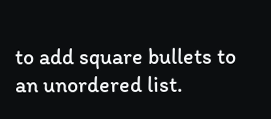to add square bullets to an unordered list.